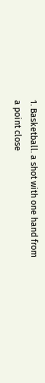1. Basketball. a shot with one hand from a point close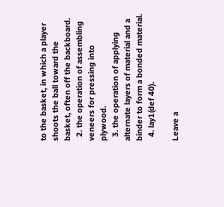to the basket, in which a player shoots the ball toward the basket, often off the backboard.
  2. the operation of assembling veneers for pressing into plywood.
  3. the operation of applying alternate layers of material and a binder to form a bonded material.
  4. lay1(def 40).

Leave a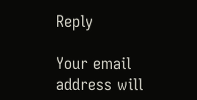Reply

Your email address will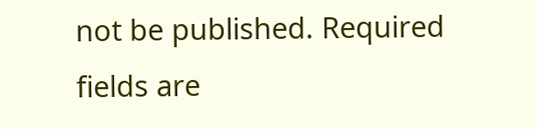not be published. Required fields are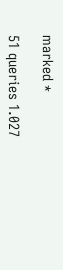marked *

51 queries 1.027